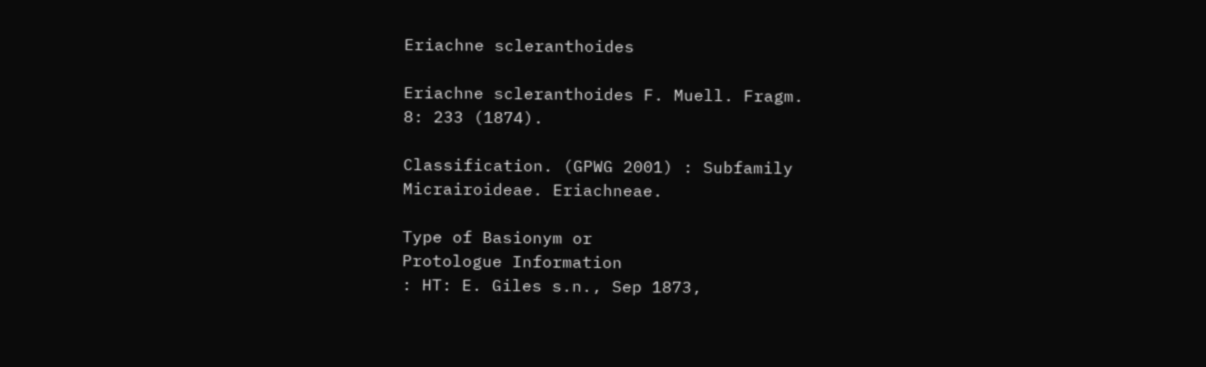Eriachne scleranthoides

Eriachne scleranthoides F. Muell. Fragm.
8: 233 (1874).

Classification. (GPWG 2001) : Subfamily
Micrairoideae. Eriachneae.

Type of Basionym or
Protologue Information
: HT: E. Giles s.n., Sep 1873,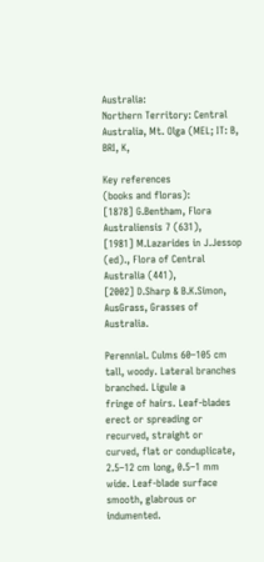Australia:
Northern Territory: Central Australia, Mt. Olga (MEL; IT: B, BRI, K,

Key references
(books and floras):
[1878] G.Bentham, Flora Australiensis 7 (631),
[1981] M.Lazarides in J.Jessop (ed)., Flora of Central Australia (441),
[2002] D.Sharp & B.K.Simon, AusGrass, Grasses of Australia.

Perennial. Culms 60–105 cm tall, woody. Lateral branches branched. Ligule a
fringe of hairs. Leaf-blades erect or spreading or recurved, straight or
curved, flat or conduplicate, 2.5–12 cm long, 0.5–1 mm wide. Leaf-blade surface
smooth, glabrous or indumented.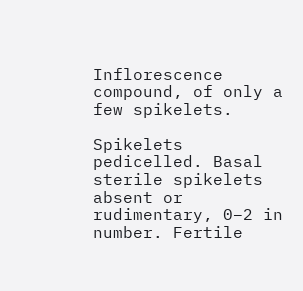Inflorescence compound, of only a few spikelets.

Spikelets pedicelled. Basal sterile spikelets absent or rudimentary, 0–2 in
number. Fertile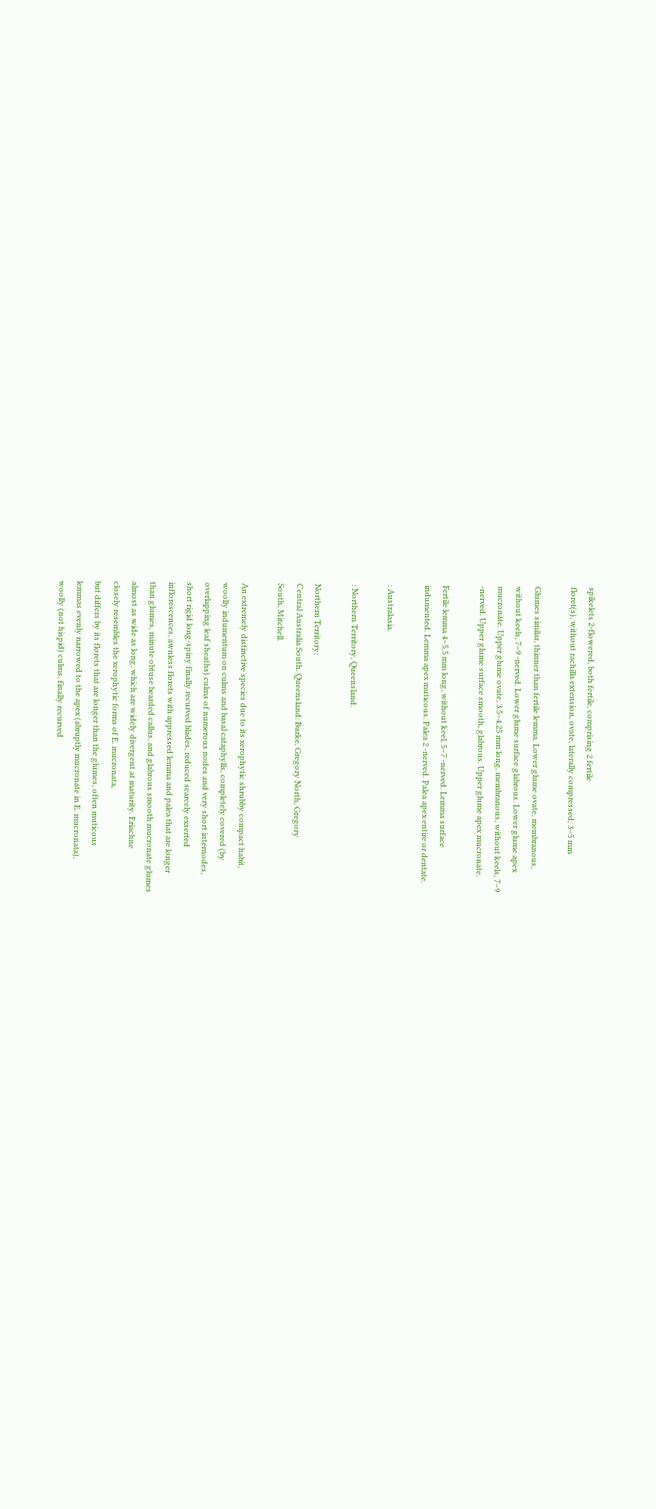spikelets 2-flowered, both fertile, comprising 2 fertile
floret(s), without rachilla extension, ovate, laterally compressed, 3–5 mm

Glumes similar, thinner than fertile lemma. Lower glume ovate, membranous,
without keels, 7–9 -nerved. Lower glume surface glabrous. Lower glume apex
mucronate. Upper glume ovate, 3.5–4.25 mm long, membranous, without keels, 7–9
-nerved. Upper glume surface smooth, glabrous. Upper glume apex mucronate.

Fertile lemma 4–5.5 mm long, without keel, 5–7 -nerved. Lemma surface
indumented. Lemma apex muticous. Palea 2 -nerved. Palea apex entire or dentate.

: Australasia.

: Northern Territory, Queensland.

Northern Territory:
Central Australia South. Queensland: Burke, Gregory North, Gregory
South, Mitchell.

An extremely distinctive species due to its xerophytic shrubby compact habit,
woolly indumentum on culms and basal cataphylls, completely covered (by
overlapping leaf sheaths) culms of numerous nodes and very short internodes,
short rigid long-spiny finally recurved blades, reduced scarcely exserted
inflorescences, awnless florets with appressed lemma and palea that are longer
than glumes, minute obtuse bearded callus, and glabrous smooth mucronate glumes
almost as wide as long, which are widely divergent at maturity. Eriachne
closely resembles the xerophytic forms of E. mucronata,
but differs by its florets that are longer than the glumes, often muticous
lemmas evenly narrowed to the apex (abruptly mucronate in E. mucronata),
woolly (not hispid) culms, finally recurved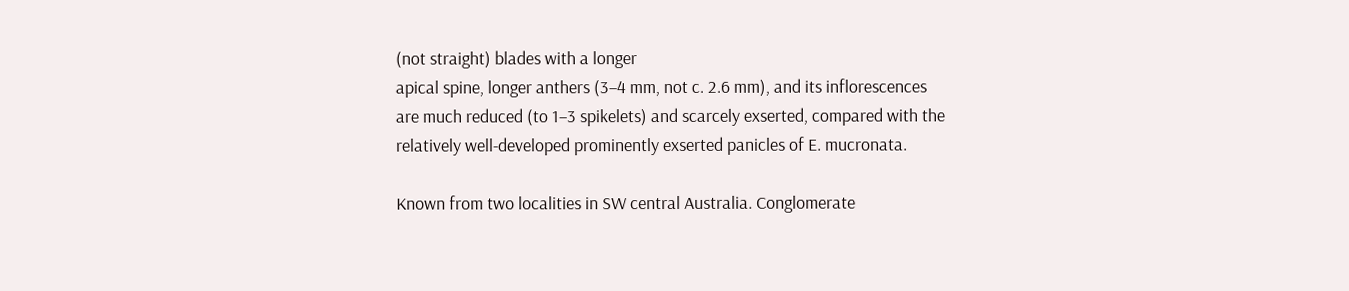(not straight) blades with a longer
apical spine, longer anthers (3–4 mm, not c. 2.6 mm), and its inflorescences
are much reduced (to 1–3 spikelets) and scarcely exserted, compared with the
relatively well-developed prominently exserted panicles of E. mucronata.

Known from two localities in SW central Australia. Conglomerate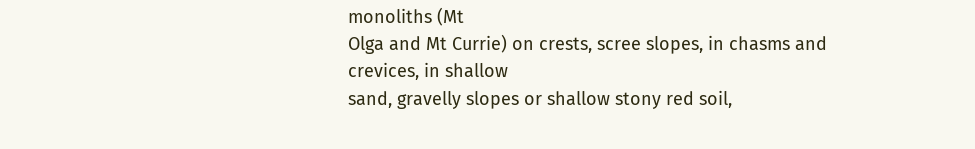monoliths (Mt
Olga and Mt Currie) on crests, scree slopes, in chasms and crevices, in shallow
sand, gravelly slopes or shallow stony red soil,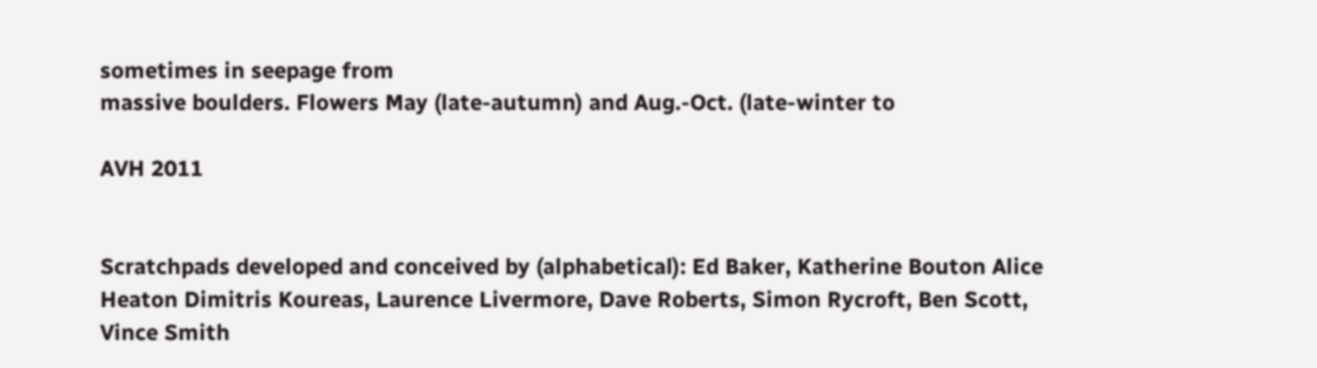sometimes in seepage from
massive boulders. Flowers May (late-autumn) and Aug.-Oct. (late-winter to

AVH 2011


Scratchpads developed and conceived by (alphabetical): Ed Baker, Katherine Bouton Alice Heaton Dimitris Koureas, Laurence Livermore, Dave Roberts, Simon Rycroft, Ben Scott, Vince Smith